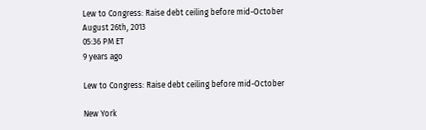Lew to Congress: Raise debt ceiling before mid-October
August 26th, 2013
05:36 PM ET
9 years ago

Lew to Congress: Raise debt ceiling before mid-October

New York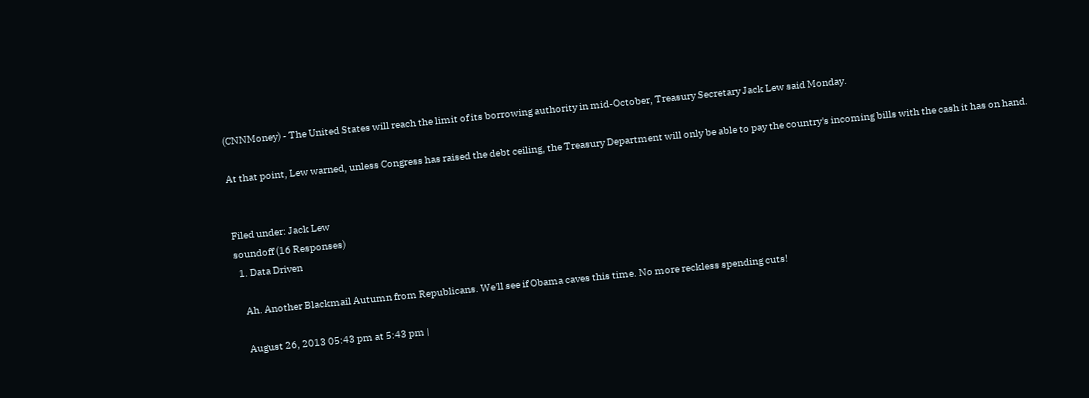(CNNMoney) - The United States will reach the limit of its borrowing authority in mid-October, Treasury Secretary Jack Lew said Monday.

At that point, Lew warned, unless Congress has raised the debt ceiling, the Treasury Department will only be able to pay the country's incoming bills with the cash it has on hand.


Filed under: Jack Lew
soundoff (16 Responses)
  1. Data Driven

    Ah. Another Blackmail Autumn from Republicans. We'll see if Obama caves this time. No more reckless spending cuts!

    August 26, 2013 05:43 pm at 5:43 pm |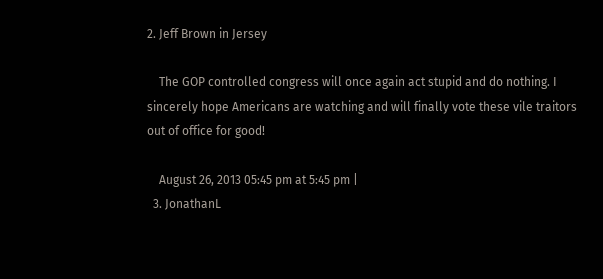2. Jeff Brown in Jersey

    The GOP controlled congress will once again act stupid and do nothing. I sincerely hope Americans are watching and will finally vote these vile traitors out of office for good!

    August 26, 2013 05:45 pm at 5:45 pm |
  3. JonathanL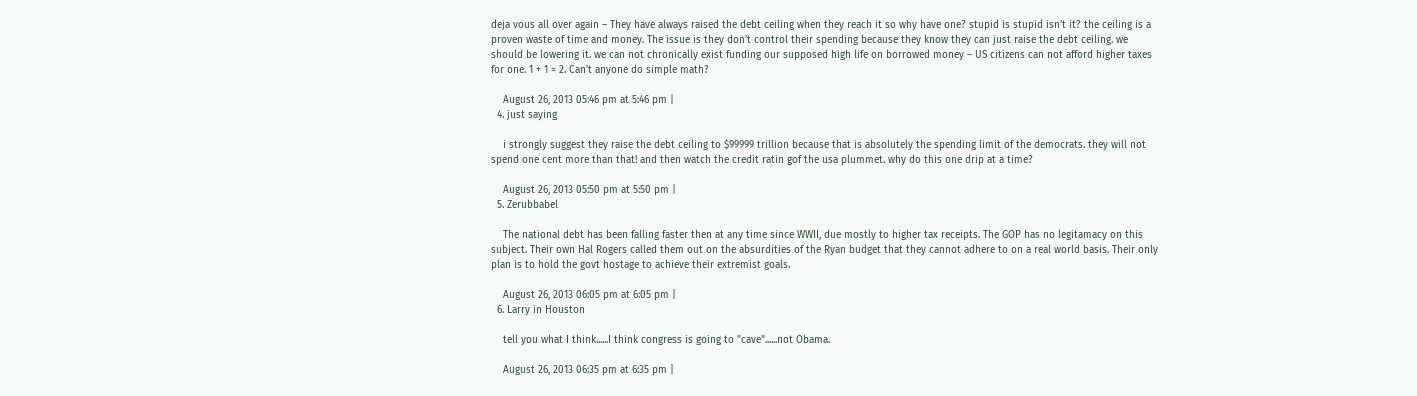deja vous all over again – They have always raised the debt ceiling when they reach it so why have one? stupid is stupid isn't it? the ceiling is a proven waste of time and money. The issue is they don't control their spending because they know they can just raise the debt ceiling. we should be lowering it. we can not chronically exist funding our supposed high life on borrowed money – US citizens can not afford higher taxes for one. 1 + 1 = 2. Can't anyone do simple math?

    August 26, 2013 05:46 pm at 5:46 pm |
  4. just saying

    i strongly suggest they raise the debt ceiling to $99999 trillion because that is absolutely the spending limit of the democrats. they will not spend one cent more than that! and then watch the credit ratin gof the usa plummet. why do this one drip at a time?

    August 26, 2013 05:50 pm at 5:50 pm |
  5. Zerubbabel

    The national debt has been falling faster then at any time since WWII, due mostly to higher tax receipts. The GOP has no legitamacy on this subject. Their own Hal Rogers called them out on the absurdities of the Ryan budget that they cannot adhere to on a real world basis. Their only plan is to hold the govt hostage to achieve their extremist goals.

    August 26, 2013 06:05 pm at 6:05 pm |
  6. Larry in Houston

    tell you what I think......I think congress is going to "cave"......not Obama.

    August 26, 2013 06:35 pm at 6:35 pm |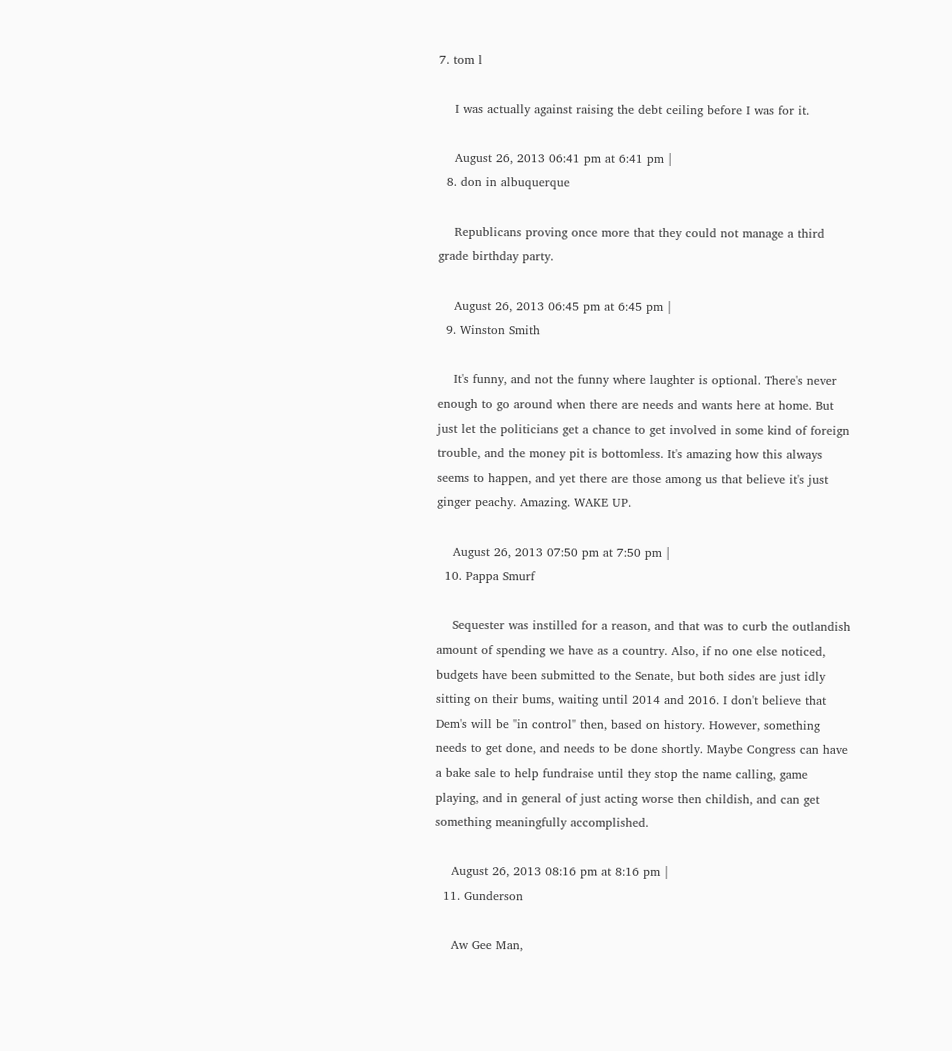7. tom l

    I was actually against raising the debt ceiling before I was for it.

    August 26, 2013 06:41 pm at 6:41 pm |
  8. don in albuquerque

    Republicans proving once more that they could not manage a third grade birthday party.

    August 26, 2013 06:45 pm at 6:45 pm |
  9. Winston Smith

    It's funny, and not the funny where laughter is optional. There's never enough to go around when there are needs and wants here at home. But just let the politicians get a chance to get involved in some kind of foreign trouble, and the money pit is bottomless. It's amazing how this always seems to happen, and yet there are those among us that believe it's just ginger peachy. Amazing. WAKE UP.

    August 26, 2013 07:50 pm at 7:50 pm |
  10. Pappa Smurf

    Sequester was instilled for a reason, and that was to curb the outlandish amount of spending we have as a country. Also, if no one else noticed, budgets have been submitted to the Senate, but both sides are just idly sitting on their bums, waiting until 2014 and 2016. I don't believe that Dem's will be "in control" then, based on history. However, something needs to get done, and needs to be done shortly. Maybe Congress can have a bake sale to help fundraise until they stop the name calling, game playing, and in general of just acting worse then childish, and can get something meaningfully accomplished.

    August 26, 2013 08:16 pm at 8:16 pm |
  11. Gunderson

    Aw Gee Man,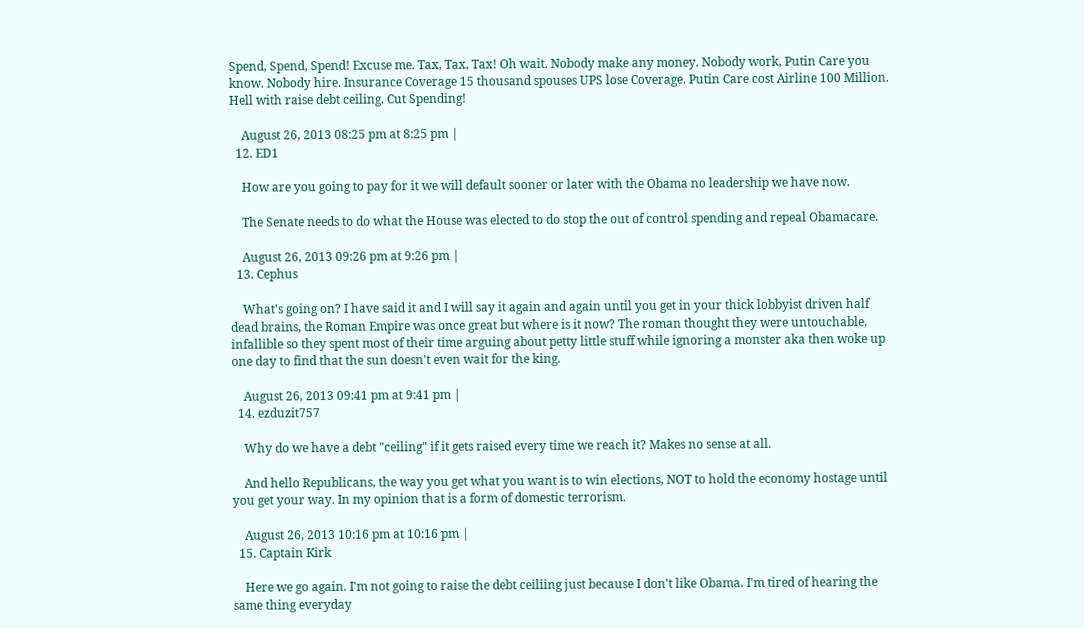Spend, Spend, Spend! Excuse me. Tax, Tax, Tax! Oh wait. Nobody make any money. Nobody work, Putin Care you know. Nobody hire. Insurance Coverage 15 thousand spouses UPS lose Coverage. Putin Care cost Airline 100 Million. Hell with raise debt ceiling. Cut Spending!

    August 26, 2013 08:25 pm at 8:25 pm |
  12. ED1

    How are you going to pay for it we will default sooner or later with the Obama no leadership we have now.

    The Senate needs to do what the House was elected to do stop the out of control spending and repeal Obamacare.

    August 26, 2013 09:26 pm at 9:26 pm |
  13. Cephus

    What's going on? I have said it and I will say it again and again until you get in your thick lobbyist driven half dead brains, the Roman Empire was once great but where is it now? The roman thought they were untouchable, infallible so they spent most of their time arguing about petty little stuff while ignoring a monster aka then woke up one day to find that the sun doesn't even wait for the king.

    August 26, 2013 09:41 pm at 9:41 pm |
  14. ezduzit757

    Why do we have a debt "ceiling" if it gets raised every time we reach it? Makes no sense at all.

    And hello Republicans, the way you get what you want is to win elections, NOT to hold the economy hostage until you get your way. In my opinion that is a form of domestic terrorism.

    August 26, 2013 10:16 pm at 10:16 pm |
  15. Captain Kirk

    Here we go again. I'm not going to raise the debt ceiliing just because I don't like Obama. I'm tired of hearing the same thing everyday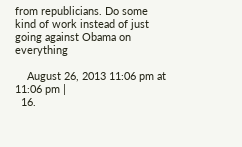from republicians. Do some kind of work instead of just going against Obama on everything

    August 26, 2013 11:06 pm at 11:06 pm |
  16.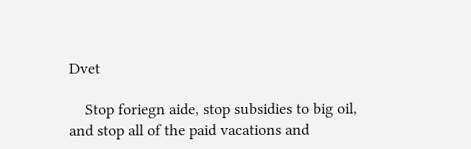Dvet

    Stop foriegn aide, stop subsidies to big oil, and stop all of the paid vacations and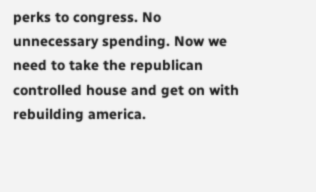perks to congress. No unnecessary spending. Now we need to take the republican controlled house and get on with rebuilding america.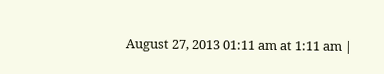August 27, 2013 01:11 am at 1:11 am |